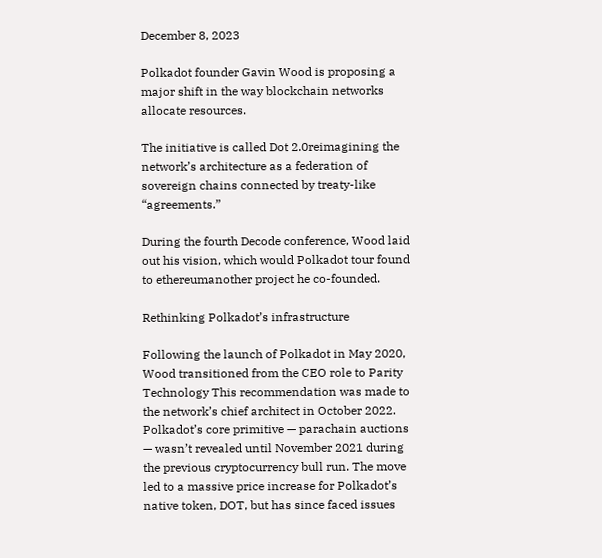December 8, 2023

Polkadot founder Gavin Wood is proposing a major shift in the way blockchain networks allocate resources.

The initiative is called Dot 2.0reimagining the network’s architecture as a federation of sovereign chains connected by treaty-like “agreements.”

During the fourth Decode conference, Wood laid out his vision, which would Polkadot tour found to ethereumanother project he co-founded.

Rethinking Polkadot’s infrastructure

Following the launch of Polkadot in May 2020, Wood transitioned from the CEO role to Parity Technology This recommendation was made to the network’s chief architect in October 2022. Polkadot’s core primitive — parachain auctions — wasn’t revealed until November 2021 during the previous cryptocurrency bull run. The move led to a massive price increase for Polkadot’s native token, DOT, but has since faced issues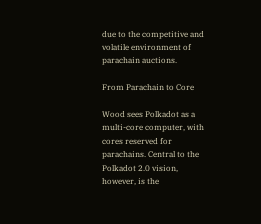due to the competitive and volatile environment of parachain auctions.

From Parachain to Core

Wood sees Polkadot as a multi-core computer, with cores reserved for parachains. Central to the Polkadot 2.0 vision, however, is the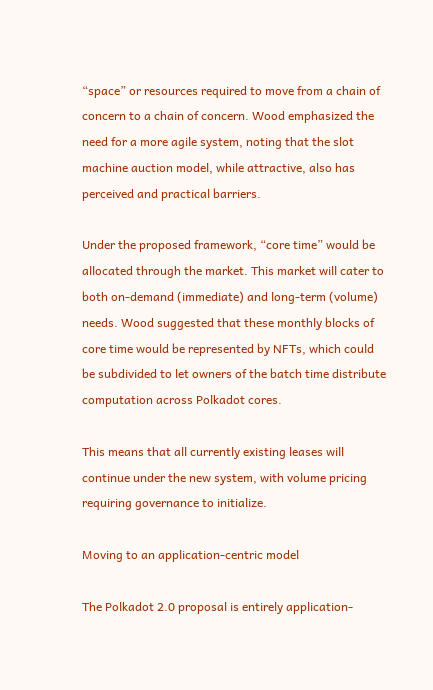“space” or resources required to move from a chain of concern to a chain of concern. Wood emphasized the need for a more agile system, noting that the slot machine auction model, while attractive, also has perceived and practical barriers.

Under the proposed framework, “core time” would be allocated through the market. This market will cater to both on-demand (immediate) and long-term (volume) needs. Wood suggested that these monthly blocks of core time would be represented by NFTs, which could be subdivided to let owners of the batch time distribute computation across Polkadot cores.

This means that all currently existing leases will continue under the new system, with volume pricing requiring governance to initialize.

Moving to an application-centric model

The Polkadot 2.0 proposal is entirely application-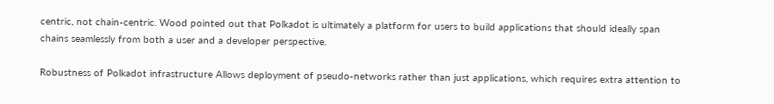centric, not chain-centric. Wood pointed out that Polkadot is ultimately a platform for users to build applications that should ideally span chains seamlessly from both a user and a developer perspective.

Robustness of Polkadot infrastructure Allows deployment of pseudo-networks rather than just applications, which requires extra attention to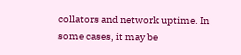collators and network uptime. In some cases, it may be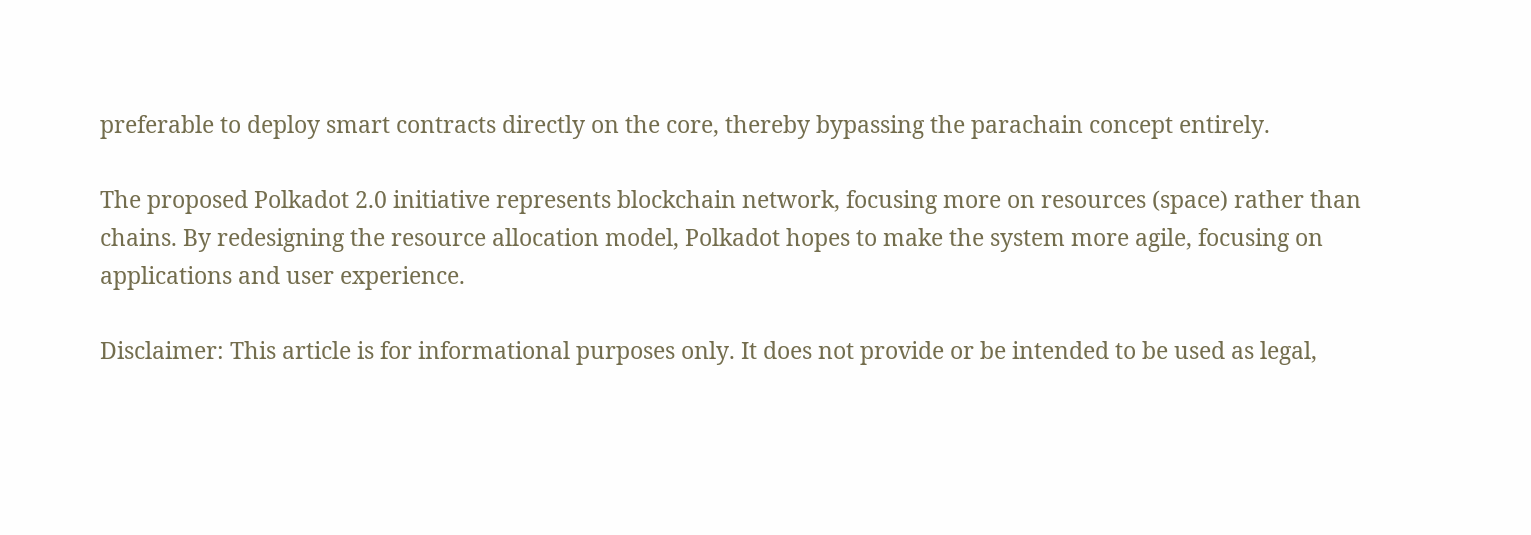preferable to deploy smart contracts directly on the core, thereby bypassing the parachain concept entirely.

The proposed Polkadot 2.0 initiative represents blockchain network, focusing more on resources (space) rather than chains. By redesigning the resource allocation model, Polkadot hopes to make the system more agile, focusing on applications and user experience.

Disclaimer: This article is for informational purposes only. It does not provide or be intended to be used as legal,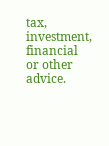tax, investment, financial or other advice.